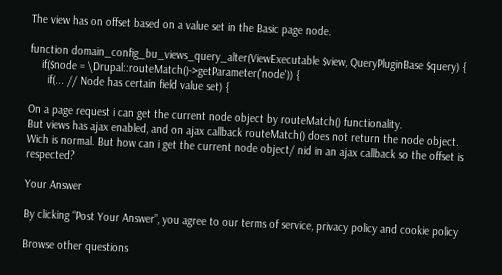The view has on offset based on a value set in the Basic page node.

function domain_config_bu_views_query_alter(ViewExecutable $view, QueryPluginBase $query) {
    if($node = \Drupal::routeMatch()->getParameter('node')) {
      if(... // Node has certain field value set) {

On a page request i can get the current node object by routeMatch() functionality.
But views has ajax enabled, and on ajax callback routeMatch() does not return the node object. Wich is normal. But how can i get the current node object/ nid in an ajax callback so the offset is respected?

Your Answer

By clicking “Post Your Answer”, you agree to our terms of service, privacy policy and cookie policy

Browse other questions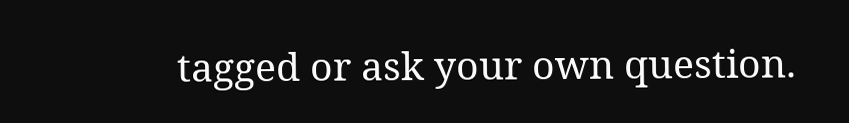tagged or ask your own question.